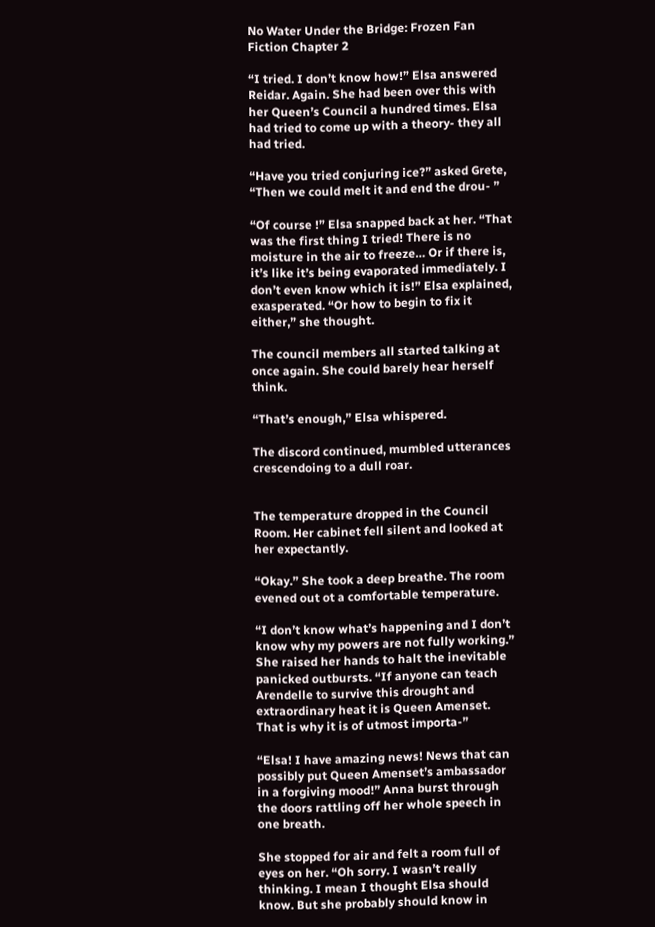No Water Under the Bridge: Frozen Fan Fiction Chapter 2

“I tried. I don’t know how!” Elsa answered Reidar. Again. She had been over this with her Queen’s Council a hundred times. Elsa had tried to come up with a theory- they all had tried.

“Have you tried conjuring ice?” asked Grete, “Then we could melt it and end the drou- ”

“Of course !” Elsa snapped back at her. “That was the first thing I tried! There is no moisture in the air to freeze… Or if there is, it’s like it’s being evaporated immediately. I don’t even know which it is!” Elsa explained, exasperated. “Or how to begin to fix it either,” she thought.

The council members all started talking at once again. She could barely hear herself think.

“That’s enough,” Elsa whispered.

The discord continued, mumbled utterances crescendoing to a dull roar.


The temperature dropped in the Council Room. Her cabinet fell silent and looked at her expectantly.

“Okay.” She took a deep breathe. The room evened out ot a comfortable temperature.

“I don’t know what’s happening and I don’t know why my powers are not fully working.” She raised her hands to halt the inevitable panicked outbursts. “If anyone can teach Arendelle to survive this drought and extraordinary heat it is Queen Amenset. That is why it is of utmost importa-”

“Elsa! I have amazing news! News that can possibly put Queen Amenset’s ambassador in a forgiving mood!” Anna burst through the doors rattling off her whole speech in one breath.

She stopped for air and felt a room full of eyes on her. “Oh sorry. I wasn’t really thinking. I mean I thought Elsa should know. But she probably should know in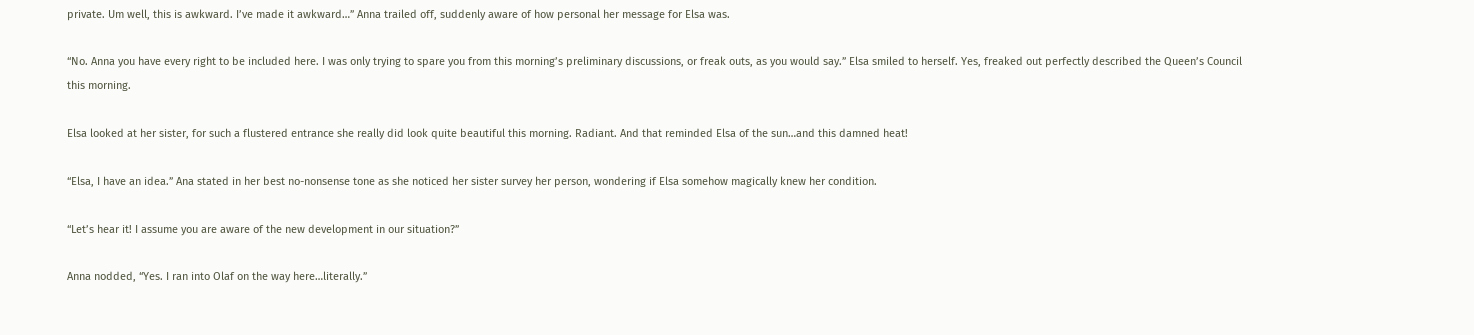private. Um well, this is awkward. I’ve made it awkward…” Anna trailed off, suddenly aware of how personal her message for Elsa was.

“No. Anna you have every right to be included here. I was only trying to spare you from this morning’s preliminary discussions, or freak outs, as you would say.” Elsa smiled to herself. Yes, freaked out perfectly described the Queen’s Council this morning.

Elsa looked at her sister, for such a flustered entrance she really did look quite beautiful this morning. Radiant. And that reminded Elsa of the sun…and this damned heat!

“Elsa, I have an idea.” Ana stated in her best no-nonsense tone as she noticed her sister survey her person, wondering if Elsa somehow magically knew her condition.

“Let’s hear it! I assume you are aware of the new development in our situation?”

Anna nodded, “Yes. I ran into Olaf on the way here…literally.”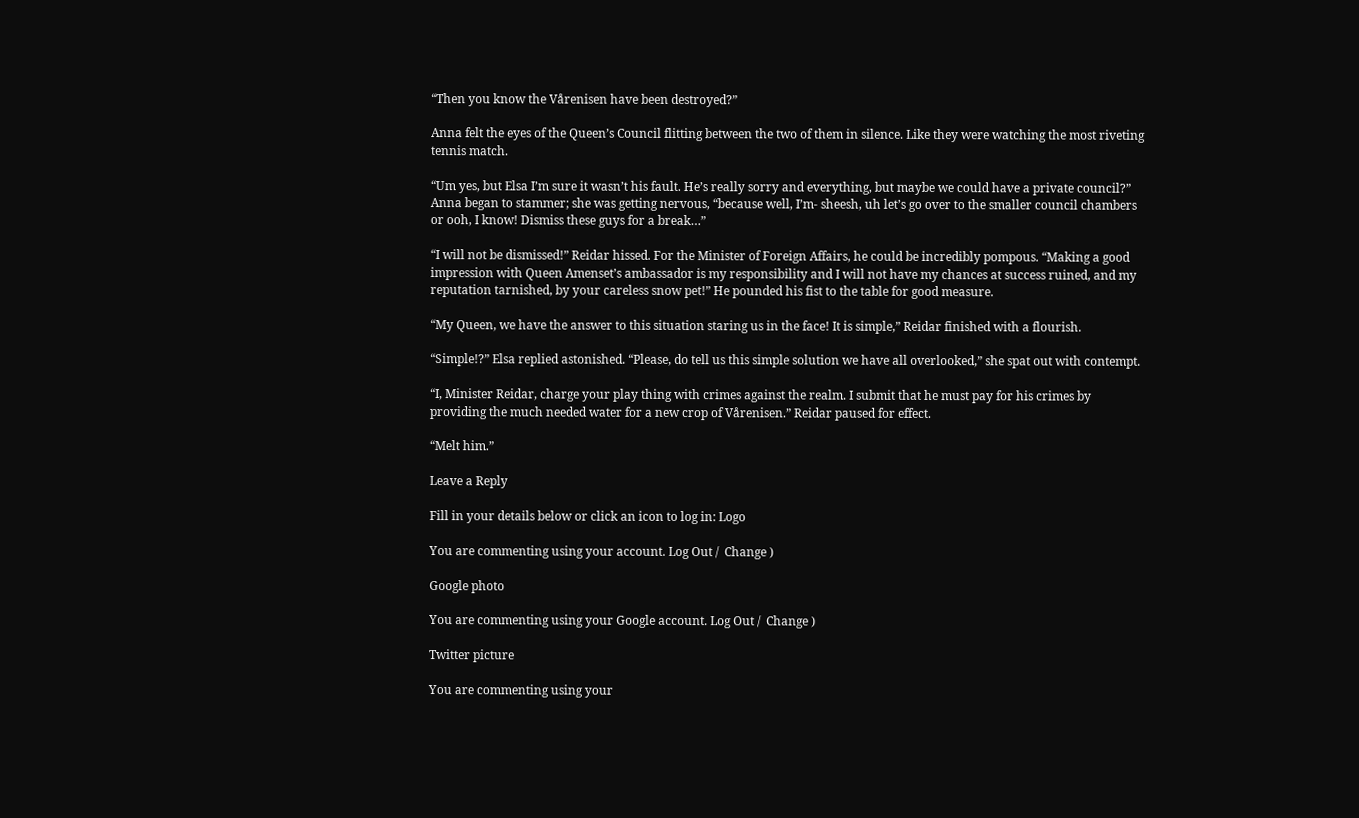“Then you know the Vårenisen have been destroyed?”

Anna felt the eyes of the Queen’s Council flitting between the two of them in silence. Like they were watching the most riveting tennis match.

“Um yes, but Elsa I’m sure it wasn’t his fault. He’s really sorry and everything, but maybe we could have a private council?” Anna began to stammer; she was getting nervous, “because well, I’m- sheesh, uh let’s go over to the smaller council chambers or ooh, I know! Dismiss these guys for a break…”

“I will not be dismissed!” Reidar hissed. For the Minister of Foreign Affairs, he could be incredibly pompous. “Making a good impression with Queen Amenset’s ambassador is my responsibility and I will not have my chances at success ruined, and my reputation tarnished, by your careless snow pet!” He pounded his fist to the table for good measure.

“My Queen, we have the answer to this situation staring us in the face! It is simple,” Reidar finished with a flourish.

“Simple!?” Elsa replied astonished. “Please, do tell us this simple solution we have all overlooked,” she spat out with contempt.

“I, Minister Reidar, charge your play thing with crimes against the realm. I submit that he must pay for his crimes by providing the much needed water for a new crop of Vårenisen.” Reidar paused for effect.

“Melt him.”

Leave a Reply

Fill in your details below or click an icon to log in: Logo

You are commenting using your account. Log Out /  Change )

Google photo

You are commenting using your Google account. Log Out /  Change )

Twitter picture

You are commenting using your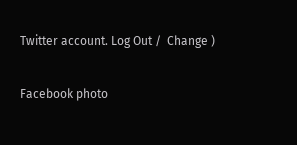Twitter account. Log Out /  Change )

Facebook photo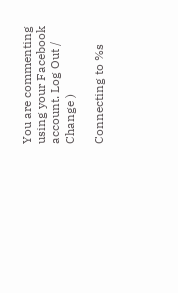You are commenting using your Facebook account. Log Out /  Change )

Connecting to %s